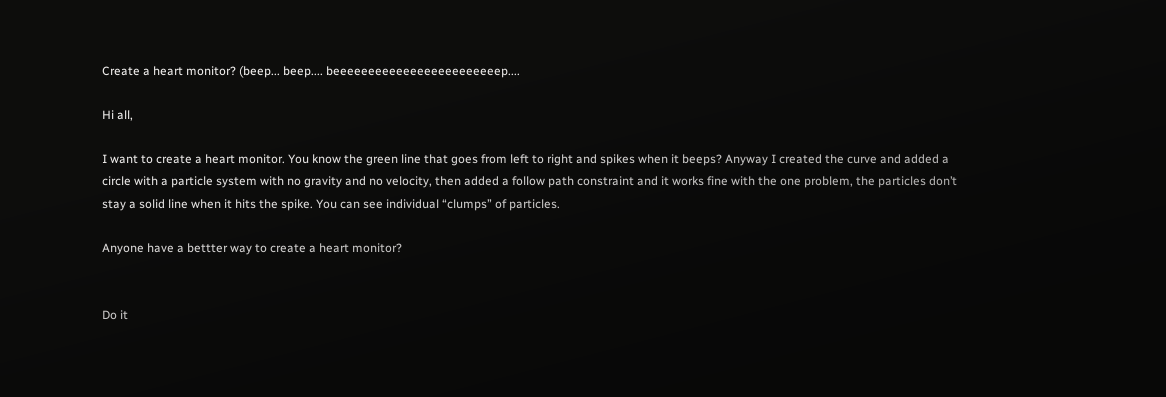Create a heart monitor? (beep... beep.... beeeeeeeeeeeeeeeeeeeeeeeep....

Hi all,

I want to create a heart monitor. You know the green line that goes from left to right and spikes when it beeps? Anyway I created the curve and added a circle with a particle system with no gravity and no velocity, then added a follow path constraint and it works fine with the one problem, the particles don’t stay a solid line when it hits the spike. You can see individual “clumps” of particles.

Anyone have a bettter way to create a heart monitor?


Do it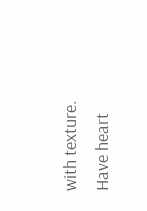with texture. Have heart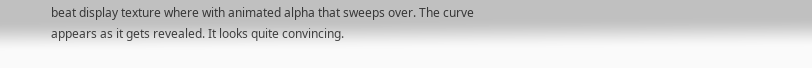beat display texture where with animated alpha that sweeps over. The curve appears as it gets revealed. It looks quite convincing.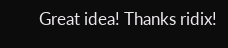Great idea! Thanks ridix!